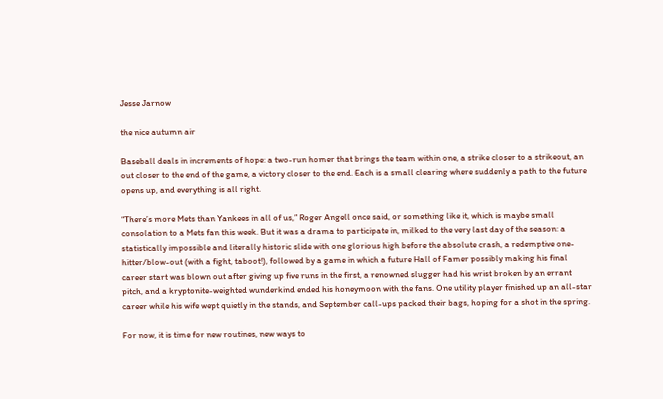Jesse Jarnow

the nice autumn air

Baseball deals in increments of hope: a two-run homer that brings the team within one, a strike closer to a strikeout, an out closer to the end of the game, a victory closer to the end. Each is a small clearing where suddenly a path to the future opens up, and everything is all right.

“There’s more Mets than Yankees in all of us,” Roger Angell once said, or something like it, which is maybe small consolation to a Mets fan this week. But it was a drama to participate in, milked to the very last day of the season: a statistically impossible and literally historic slide with one glorious high before the absolute crash, a redemptive one-hitter/blow-out (with a fight, taboot!), followed by a game in which a future Hall of Famer possibly making his final career start was blown out after giving up five runs in the first, a renowned slugger had his wrist broken by an errant pitch, and a kryptonite-weighted wunderkind ended his honeymoon with the fans. One utility player finished up an all-star career while his wife wept quietly in the stands, and September call-ups packed their bags, hoping for a shot in the spring.

For now, it is time for new routines, new ways to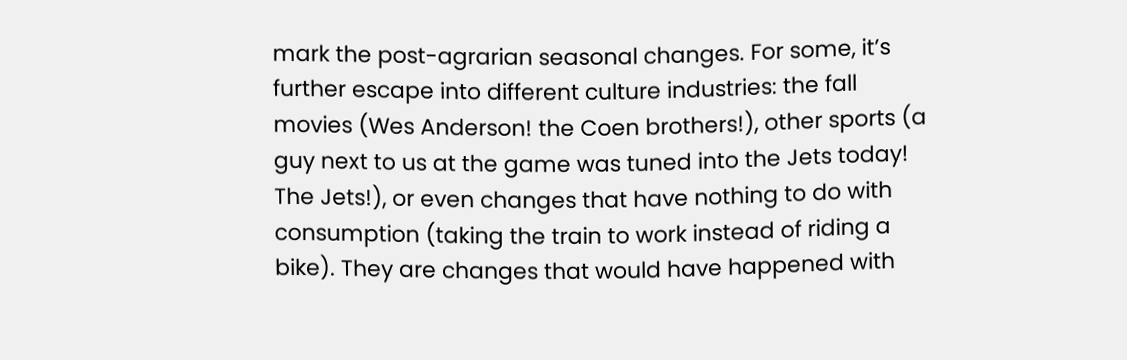mark the post-agrarian seasonal changes. For some, it’s further escape into different culture industries: the fall movies (Wes Anderson! the Coen brothers!), other sports (a guy next to us at the game was tuned into the Jets today! The Jets!), or even changes that have nothing to do with consumption (taking the train to work instead of riding a bike). They are changes that would have happened with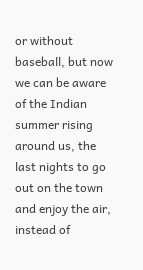or without baseball, but now we can be aware of the Indian summer rising around us, the last nights to go out on the town and enjoy the air, instead of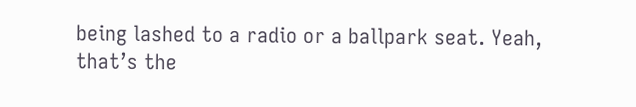being lashed to a radio or a ballpark seat. Yeah, that’s the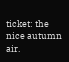ticket: the nice autumn air.